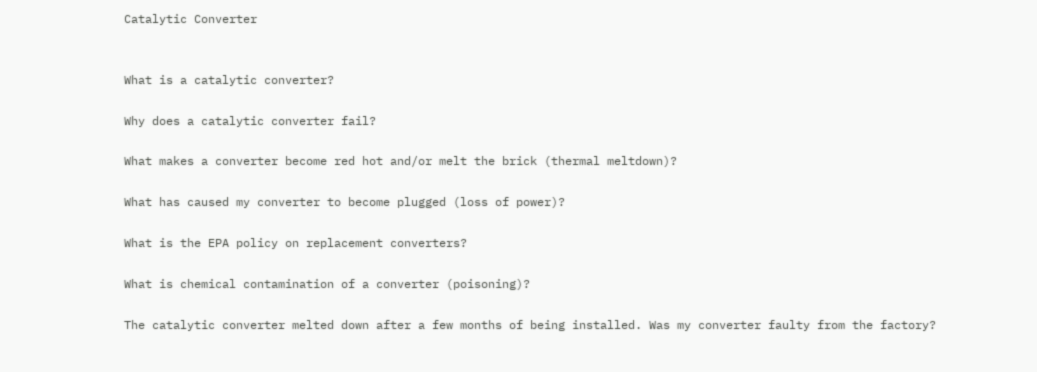Catalytic Converter


What is a catalytic converter?

Why does a catalytic converter fail?

What makes a converter become red hot and/or melt the brick (thermal meltdown)?

What has caused my converter to become plugged (loss of power)?

What is the EPA policy on replacement converters?

What is chemical contamination of a converter (poisoning)?

The catalytic converter melted down after a few months of being installed. Was my converter faulty from the factory?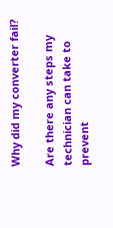Why did my converter fail?

Are there any steps my technician can take to prevent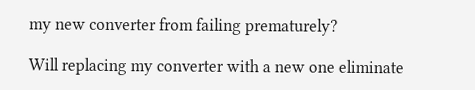my new converter from failing prematurely?

Will replacing my converter with a new one eliminate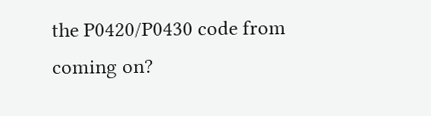the P0420/P0430 code from coming on?